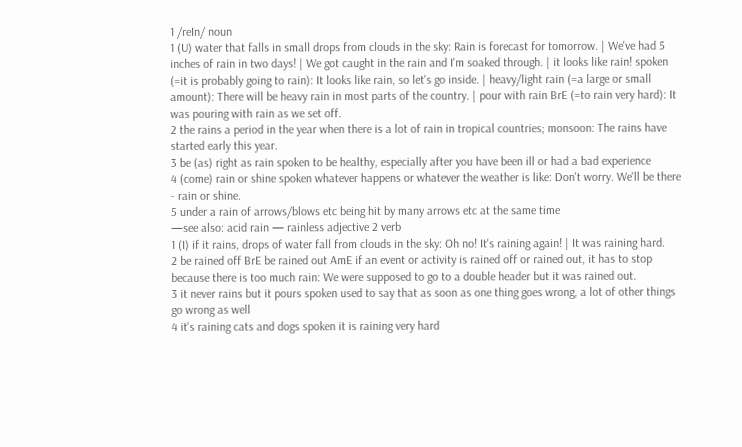1 /reIn/ noun
1 (U) water that falls in small drops from clouds in the sky: Rain is forecast for tomorrow. | We've had 5 inches of rain in two days! | We got caught in the rain and I'm soaked through. | it looks like rain! spoken (=it is probably going to rain): It looks like rain, so let's go inside. | heavy/light rain (=a large or small amount): There will be heavy rain in most parts of the country. | pour with rain BrE (=to rain very hard): It was pouring with rain as we set off.
2 the rains a period in the year when there is a lot of rain in tropical countries; monsoon: The rains have started early this year.
3 be (as) right as rain spoken to be healthy, especially after you have been ill or had a bad experience
4 (come) rain or shine spoken whatever happens or whatever the weather is like: Don't worry. We'll be there - rain or shine.
5 under a rain of arrows/blows etc being hit by many arrows etc at the same time
—see also: acid rain — rainless adjective 2 verb
1 (I) if it rains, drops of water fall from clouds in the sky: Oh no! It's raining again! | It was raining hard.
2 be rained off BrE be rained out AmE if an event or activity is rained off or rained out, it has to stop because there is too much rain: We were supposed to go to a double header but it was rained out.
3 it never rains but it pours spoken used to say that as soon as one thing goes wrong, a lot of other things go wrong as well
4 it's raining cats and dogs spoken it is raining very hard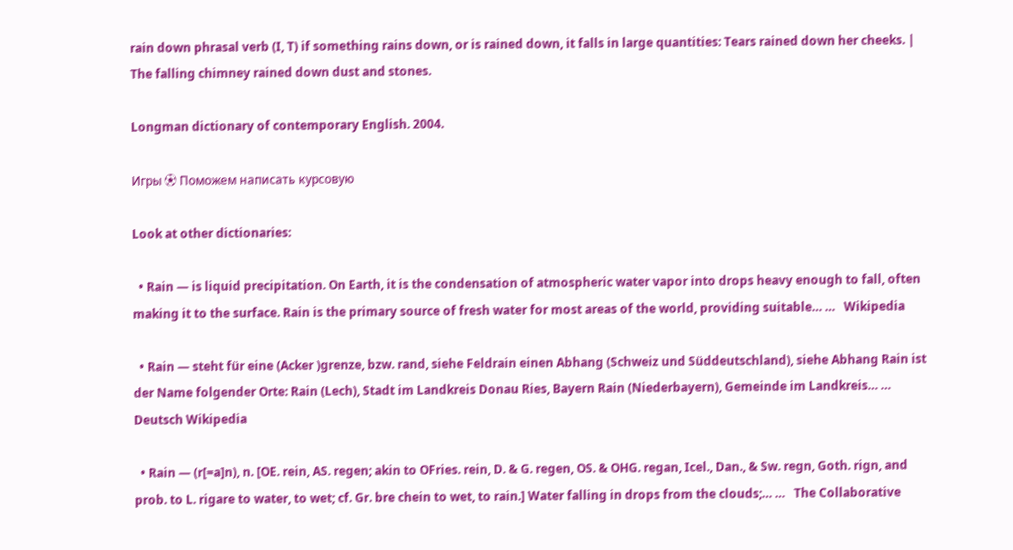rain down phrasal verb (I, T) if something rains down, or is rained down, it falls in large quantities: Tears rained down her cheeks. | The falling chimney rained down dust and stones.

Longman dictionary of contemporary English. 2004.

Игры ⚽ Поможем написать курсовую

Look at other dictionaries:

  • Rain — is liquid precipitation. On Earth, it is the condensation of atmospheric water vapor into drops heavy enough to fall, often making it to the surface. Rain is the primary source of fresh water for most areas of the world, providing suitable… …   Wikipedia

  • Rain — steht für eine (Acker )grenze, bzw. rand, siehe Feldrain einen Abhang (Schweiz und Süddeutschland), siehe Abhang Rain ist der Name folgender Orte: Rain (Lech), Stadt im Landkreis Donau Ries, Bayern Rain (Niederbayern), Gemeinde im Landkreis… …   Deutsch Wikipedia

  • Rain — (r[=a]n), n. [OE. rein, AS. regen; akin to OFries. rein, D. & G. regen, OS. & OHG. regan, Icel., Dan., & Sw. regn, Goth. rign, and prob. to L. rigare to water, to wet; cf. Gr. bre chein to wet, to rain.] Water falling in drops from the clouds;… …   The Collaborative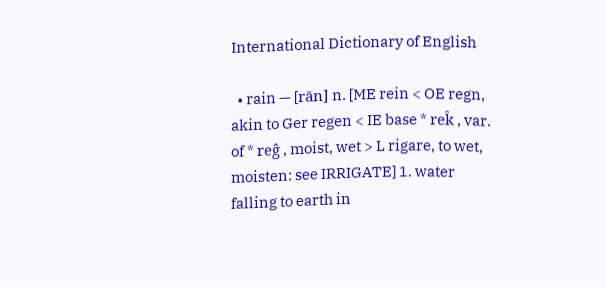International Dictionary of English

  • rain — [rān] n. [ME rein < OE regn, akin to Ger regen < IE base * rek̑ , var. of * reĝ , moist, wet > L rigare, to wet, moisten: see IRRIGATE] 1. water falling to earth in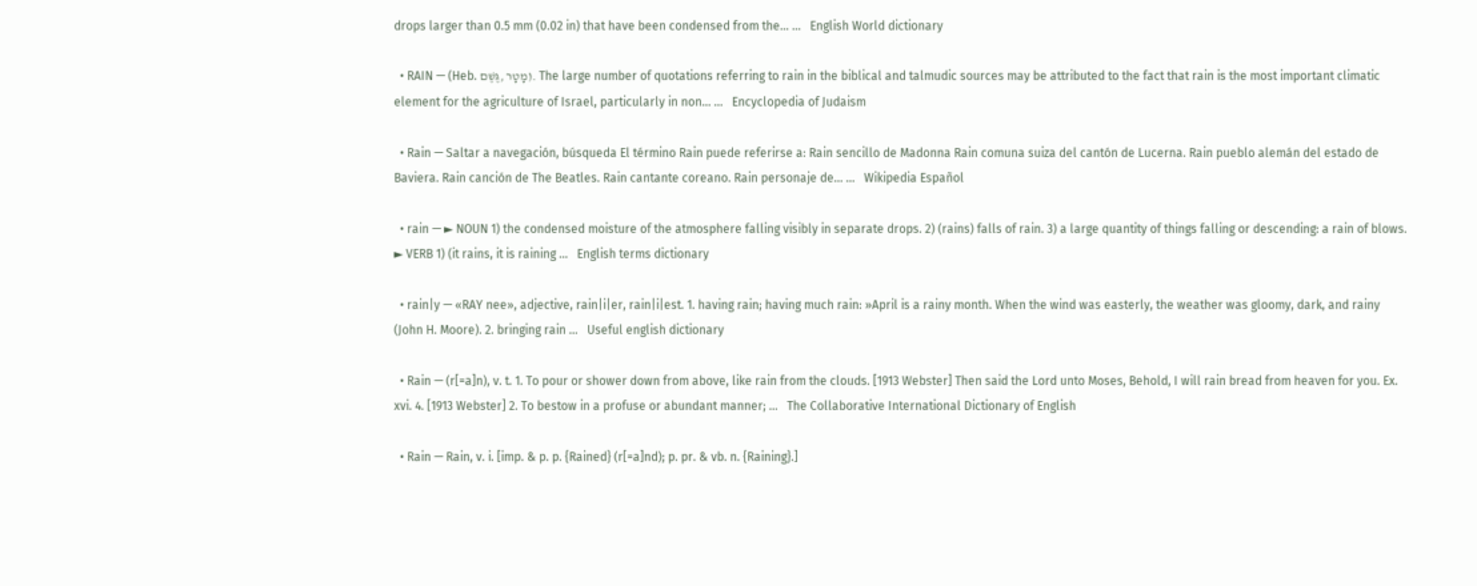drops larger than 0.5 mm (0.02 in) that have been condensed from the… …   English World dictionary

  • RAIN — (Heb. מָטָר ,גֶּשֶׁם). The large number of quotations referring to rain in the biblical and talmudic sources may be attributed to the fact that rain is the most important climatic element for the agriculture of Israel, particularly in non… …   Encyclopedia of Judaism

  • Rain — Saltar a navegación, búsqueda El término Rain puede referirse a: Rain sencillo de Madonna Rain comuna suiza del cantón de Lucerna. Rain pueblo alemán del estado de Baviera. Rain canción de The Beatles. Rain cantante coreano. Rain personaje de… …   Wikipedia Español

  • rain — ► NOUN 1) the condensed moisture of the atmosphere falling visibly in separate drops. 2) (rains) falls of rain. 3) a large quantity of things falling or descending: a rain of blows. ► VERB 1) (it rains, it is raining …   English terms dictionary

  • rain|y — «RAY nee», adjective, rain|i|er, rain|i|est. 1. having rain; having much rain: »April is a rainy month. When the wind was easterly, the weather was gloomy, dark, and rainy (John H. Moore). 2. bringing rain …   Useful english dictionary

  • Rain — (r[=a]n), v. t. 1. To pour or shower down from above, like rain from the clouds. [1913 Webster] Then said the Lord unto Moses, Behold, I will rain bread from heaven for you. Ex. xvi. 4. [1913 Webster] 2. To bestow in a profuse or abundant manner; …   The Collaborative International Dictionary of English

  • Rain — Rain, v. i. [imp. & p. p. {Rained} (r[=a]nd); p. pr. & vb. n. {Raining}.]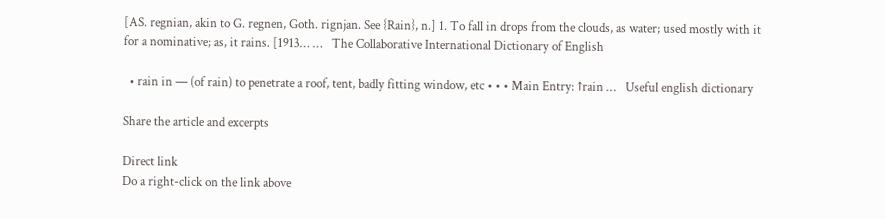[AS. regnian, akin to G. regnen, Goth. rignjan. See {Rain}, n.] 1. To fall in drops from the clouds, as water; used mostly with it for a nominative; as, it rains. [1913… …   The Collaborative International Dictionary of English

  • rain in — (of rain) to penetrate a roof, tent, badly fitting window, etc • • • Main Entry: ↑rain …   Useful english dictionary

Share the article and excerpts

Direct link
Do a right-click on the link above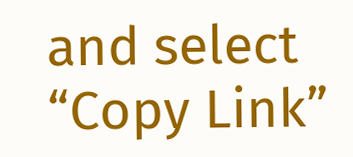and select “Copy Link”